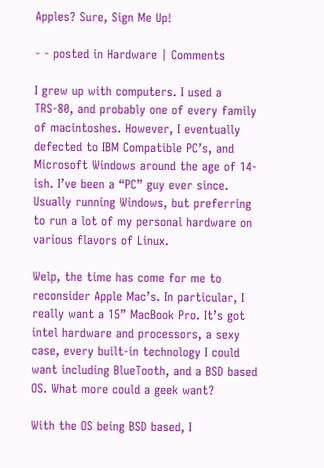Apples? Sure, Sign Me Up!

- - posted in Hardware | Comments

I grew up with computers. I used a TRS-80, and probably one of every family of macintoshes. However, I eventually defected to IBM Compatible PC’s, and Microsoft Windows around the age of 14-ish. I’ve been a “PC” guy ever since. Usually running Windows, but preferring to run a lot of my personal hardware on various flavors of Linux.

Welp, the time has come for me to reconsider Apple Mac’s. In particular, I really want a 15” MacBook Pro. It’s got intel hardware and processors, a sexy case, every built-in technology I could want including BlueTooth, and a BSD based OS. What more could a geek want?

With the OS being BSD based, I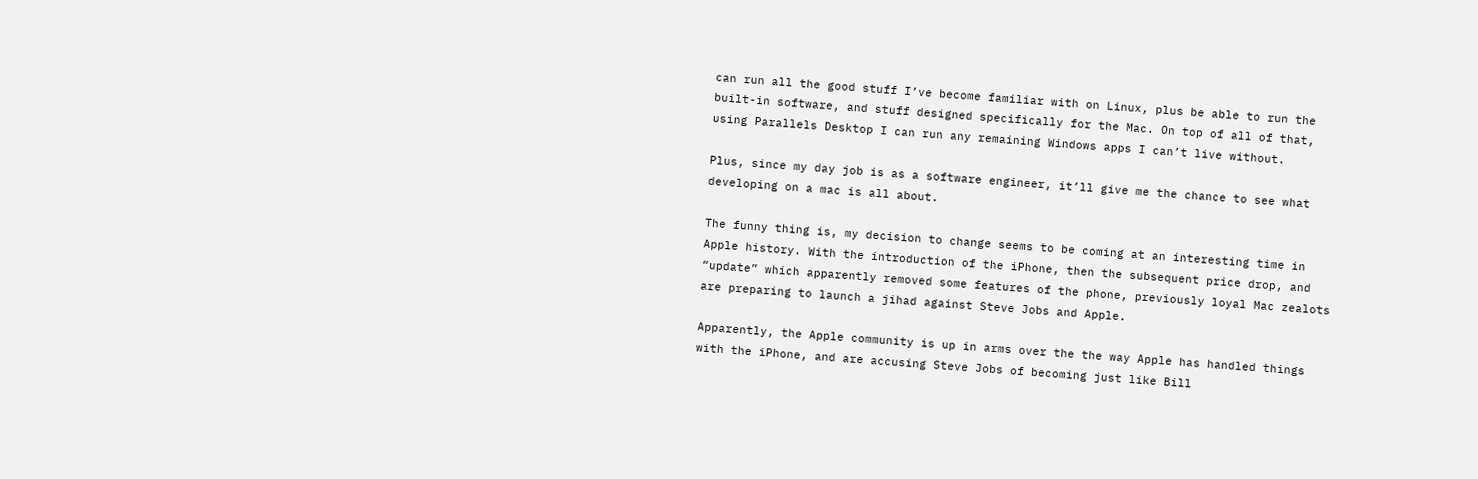can run all the good stuff I’ve become familiar with on Linux, plus be able to run the built-in software, and stuff designed specifically for the Mac. On top of all of that, using Parallels Desktop I can run any remaining Windows apps I can’t live without.

Plus, since my day job is as a software engineer, it’ll give me the chance to see what developing on a mac is all about.

The funny thing is, my decision to change seems to be coming at an interesting time in Apple history. With the introduction of the iPhone, then the subsequent price drop, and “update” which apparently removed some features of the phone, previously loyal Mac zealots are preparing to launch a jihad against Steve Jobs and Apple.

Apparently, the Apple community is up in arms over the the way Apple has handled things with the iPhone, and are accusing Steve Jobs of becoming just like Bill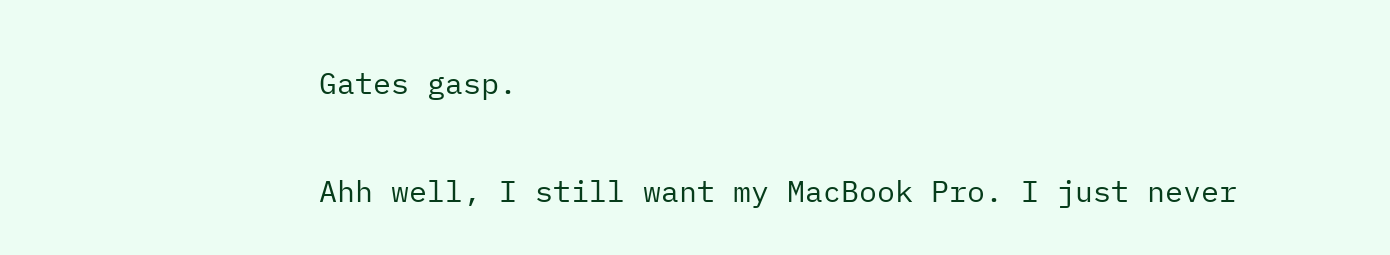Gates gasp.

Ahh well, I still want my MacBook Pro. I just never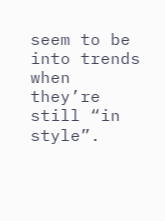seem to be into trends when they’re still “in style”.